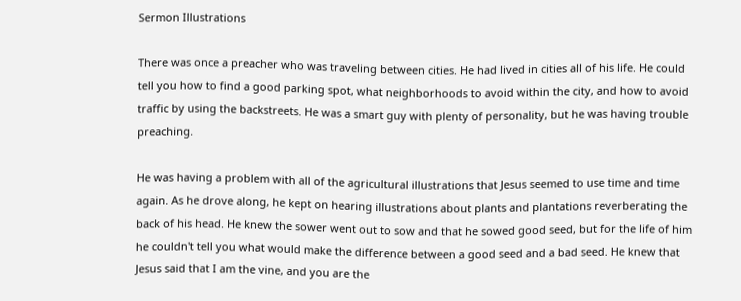Sermon Illustrations

There was once a preacher who was traveling between cities. He had lived in cities all of his life. He could tell you how to find a good parking spot, what neighborhoods to avoid within the city, and how to avoid traffic by using the backstreets. He was a smart guy with plenty of personality, but he was having trouble preaching.

He was having a problem with all of the agricultural illustrations that Jesus seemed to use time and time again. As he drove along, he kept on hearing illustrations about plants and plantations reverberating the back of his head. He knew the sower went out to sow and that he sowed good seed, but for the life of him he couldn't tell you what would make the difference between a good seed and a bad seed. He knew that Jesus said that I am the vine, and you are the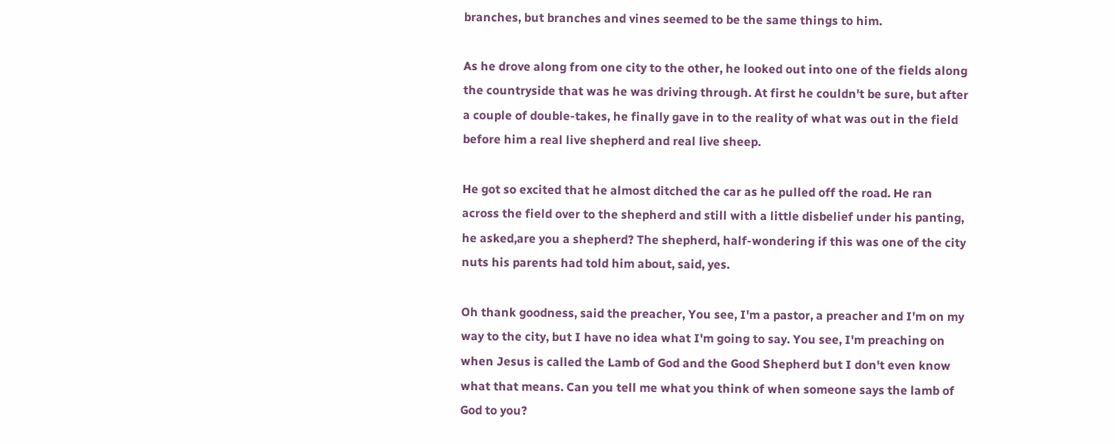branches, but branches and vines seemed to be the same things to him.

As he drove along from one city to the other, he looked out into one of the fields along the countryside that was he was driving through. At first he couldn't be sure, but after a couple of double-takes, he finally gave in to the reality of what was out in the field before him a real live shepherd and real live sheep.

He got so excited that he almost ditched the car as he pulled off the road. He ran across the field over to the shepherd and still with a little disbelief under his panting, he asked,are you a shepherd? The shepherd, half-wondering if this was one of the city nuts his parents had told him about, said, yes.

Oh thank goodness, said the preacher, You see, I'm a pastor, a preacher and I'm on my way to the city, but I have no idea what I'm going to say. You see, I'm preaching on when Jesus is called the Lamb of God and the Good Shepherd but I don't even know what that means. Can you tell me what you think of when someone says the lamb of God to you?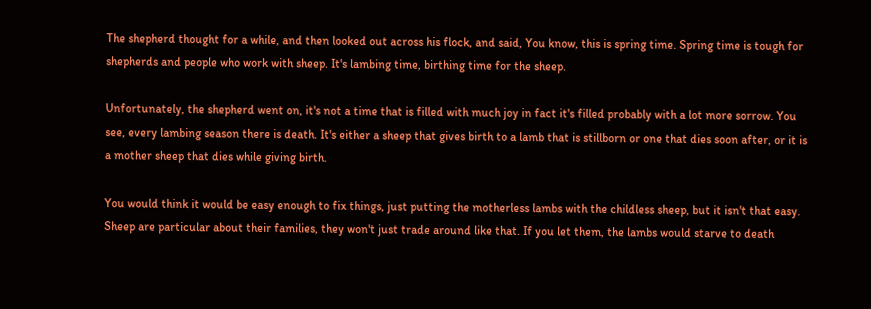The shepherd thought for a while, and then looked out across his flock, and said, You know, this is spring time. Spring time is tough for shepherds and people who work with sheep. It's lambing time, birthing time for the sheep.

Unfortunately, the shepherd went on, it's not a time that is filled with much joy in fact it's filled probably with a lot more sorrow. You see, every lambing season there is death. It's either a sheep that gives birth to a lamb that is stillborn or one that dies soon after, or it is a mother sheep that dies while giving birth.

You would think it would be easy enough to fix things, just putting the motherless lambs with the childless sheep, but it isn't that easy. Sheep are particular about their families, they won't just trade around like that. If you let them, the lambs would starve to death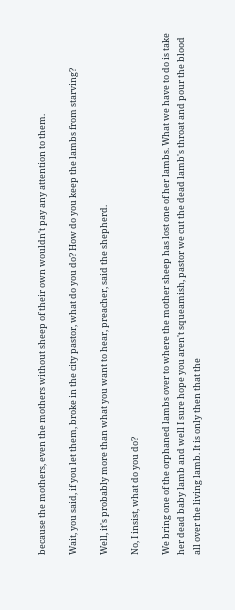because the mothers, even the mothers without sheep of their own wouldn't pay any attention to them.

Wait, you said, if you let them, broke in the city pastor, what do you do? How do you keep the lambs from starving?

Well, it's probably more than what you want to hear, preacher, said the shepherd.

No, I insist, what do you do?

We bring one of the orphaned lambs over to where the mother sheep has lost one of her lambs. What we have to do is take her dead baby lamb and well I sure hope you aren't squeamish, pastor we cut the dead lamb's throat and pour the blood all over the living lamb. It is only then that the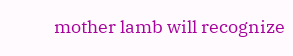mother lamb will recognize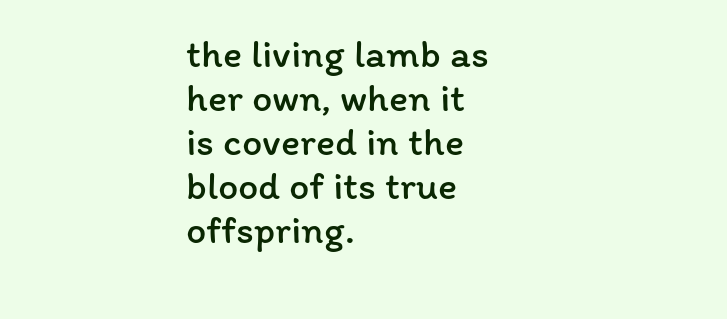the living lamb as her own, when it is covered in the blood of its true offspring.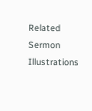Related Sermon Illustrations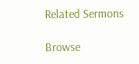Related Sermons

Browse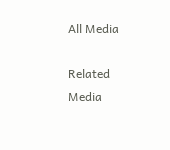All Media

Related Media